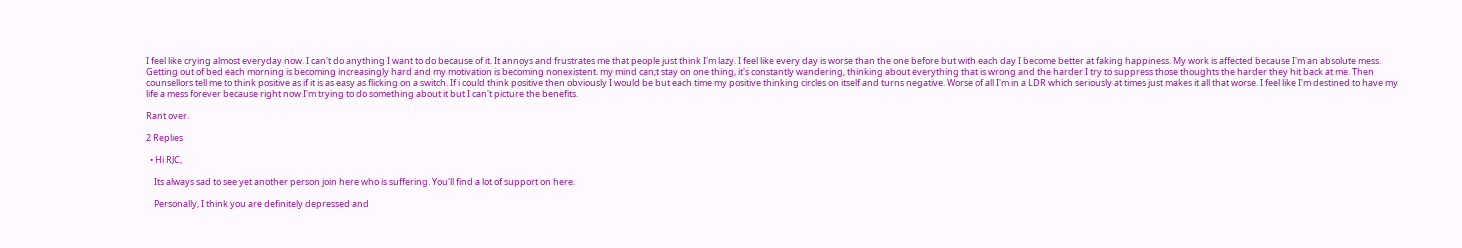I feel like crying almost everyday now. I can't do anything I want to do because of it. It annoys and frustrates me that people just think I'm lazy. I feel like every day is worse than the one before but with each day I become better at faking happiness. My work is affected because I'm an absolute mess. Getting out of bed each morning is becoming increasingly hard and my motivation is becoming nonexistent. my mind can;t stay on one thing, it's constantly wandering, thinking about everything that is wrong and the harder I try to suppress those thoughts the harder they hit back at me. Then counsellors tell me to think positive as if it is as easy as flicking on a switch. If i could think positive then obviously I would be but each time my positive thinking circles on itself and turns negative. Worse of all I'm in a LDR which seriously at times just makes it all that worse. I feel like I'm destined to have my life a mess forever because right now I'm trying to do something about it but I can't picture the benefits.

Rant over.

2 Replies

  • Hi RJC,

    Its always sad to see yet another person join here who is suffering. You'll find a lot of support on here.

    Personally, I think you are definitely depressed and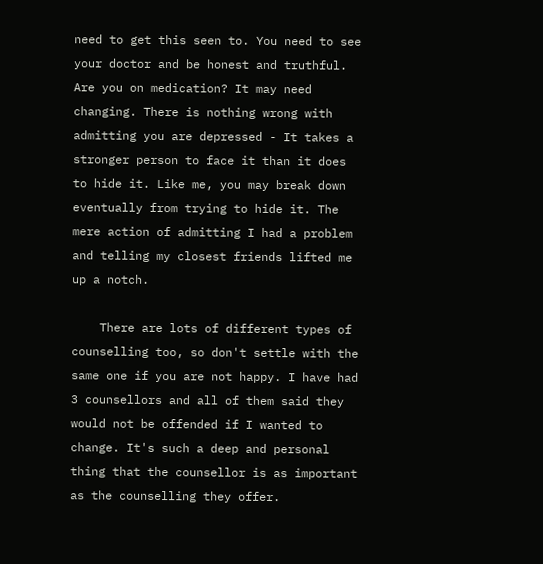need to get this seen to. You need to see your doctor and be honest and truthful. Are you on medication? It may need changing. There is nothing wrong with admitting you are depressed - It takes a stronger person to face it than it does to hide it. Like me, you may break down eventually from trying to hide it. The mere action of admitting I had a problem and telling my closest friends lifted me up a notch.

    There are lots of different types of counselling too, so don't settle with the same one if you are not happy. I have had 3 counsellors and all of them said they would not be offended if I wanted to change. It's such a deep and personal thing that the counsellor is as important as the counselling they offer.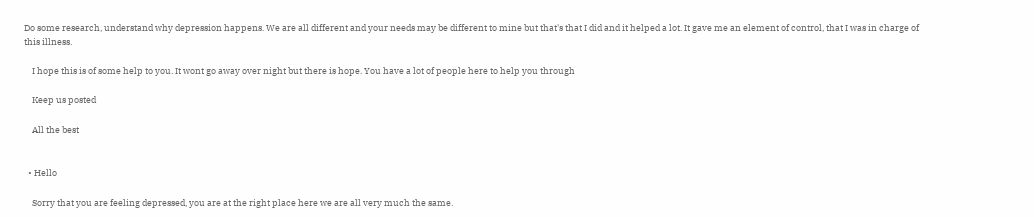Do some research, understand why depression happens. We are all different and your needs may be different to mine but that's that I did and it helped a lot. It gave me an element of control, that I was in charge of this illness.

    I hope this is of some help to you. It wont go away over night but there is hope. You have a lot of people here to help you through

    Keep us posted

    All the best


  • Hello

    Sorry that you are feeling depressed, you are at the right place here we are all very much the same.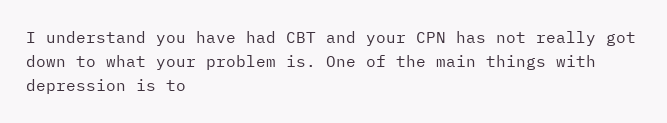I understand you have had CBT and your CPN has not really got down to what your problem is. One of the main things with depression is to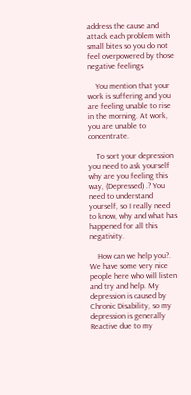address the cause and attack each problem with small bites so you do not feel overpowered by those negative feelings

    You mention that your work is suffering and you are feeling unable to rise in the morning. At work, you are unable to concentrate.

    To sort your depression you need to ask yourself why are you feeling this way, (Depressed) .? You need to understand yourself, so I really need to know, why and what has happened for all this negativity.

    How can we help you?. We have some very nice people here who will listen and try and help. My depression is caused by Chronic Disability, so my depression is generally Reactive due to my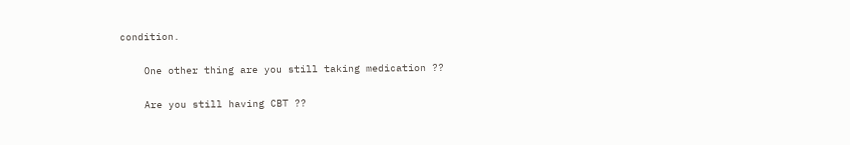condition.

    One other thing are you still taking medication ??

    Are you still having CBT ??